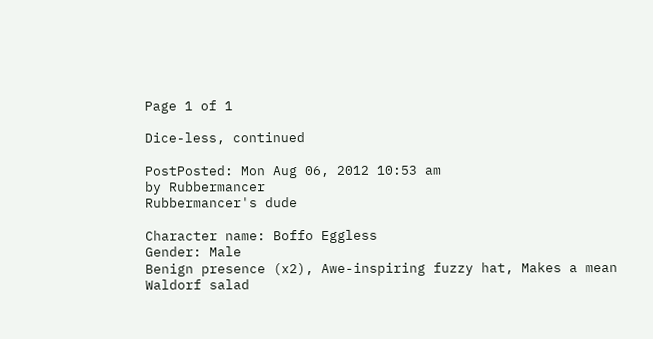Page 1 of 1

Dice-less, continued

PostPosted: Mon Aug 06, 2012 10:53 am
by Rubbermancer
Rubbermancer's dude

Character name: Boffo Eggless
Gender: Male
Benign presence (x2), Awe-inspiring fuzzy hat, Makes a mean Waldorf salad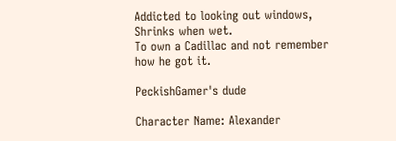Addicted to looking out windows, Shrinks when wet.
To own a Cadillac and not remember how he got it.

PeckishGamer's dude

Character Name: Alexander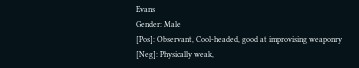Evans
Gender: Male
[Pos]: Observant, Cool-headed, good at improvising weaponry
[Neg]: Physically weak,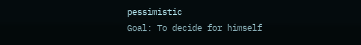pessimistic
Goal: To decide for himself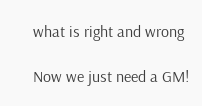what is right and wrong

Now we just need a GM!